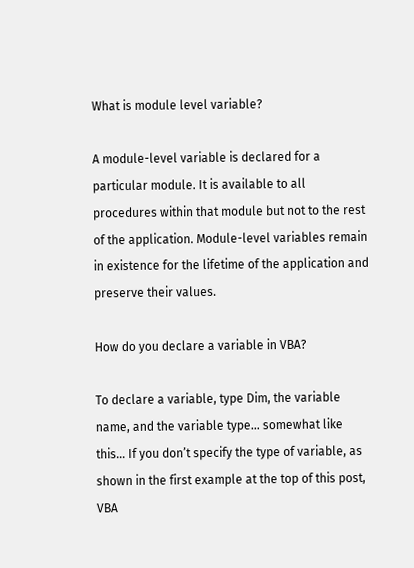What is module level variable?

A module-level variable is declared for a particular module. It is available to all procedures within that module but not to the rest of the application. Module-level variables remain in existence for the lifetime of the application and preserve their values.

How do you declare a variable in VBA?

To declare a variable, type Dim, the variable name, and the variable type… somewhat like this… If you don’t specify the type of variable, as shown in the first example at the top of this post, VBA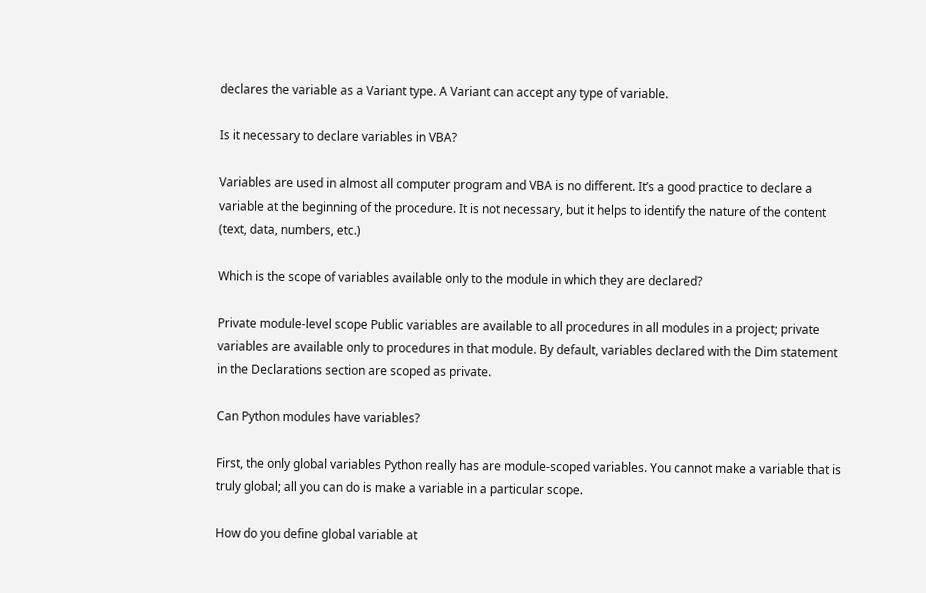declares the variable as a Variant type. A Variant can accept any type of variable.

Is it necessary to declare variables in VBA?

Variables are used in almost all computer program and VBA is no different. It’s a good practice to declare a variable at the beginning of the procedure. It is not necessary, but it helps to identify the nature of the content (text, data, numbers, etc.)

Which is the scope of variables available only to the module in which they are declared?

Private module-level scope Public variables are available to all procedures in all modules in a project; private variables are available only to procedures in that module. By default, variables declared with the Dim statement in the Declarations section are scoped as private.

Can Python modules have variables?

First, the only global variables Python really has are module-scoped variables. You cannot make a variable that is truly global; all you can do is make a variable in a particular scope.

How do you define global variable at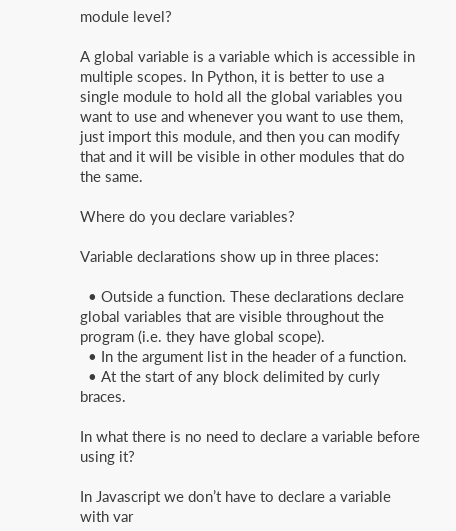module level?

A global variable is a variable which is accessible in multiple scopes. In Python, it is better to use a single module to hold all the global variables you want to use and whenever you want to use them, just import this module, and then you can modify that and it will be visible in other modules that do the same.

Where do you declare variables?

Variable declarations show up in three places:

  • Outside a function. These declarations declare global variables that are visible throughout the program (i.e. they have global scope).
  • In the argument list in the header of a function.
  • At the start of any block delimited by curly braces.

In what there is no need to declare a variable before using it?

In Javascript we don’t have to declare a variable with var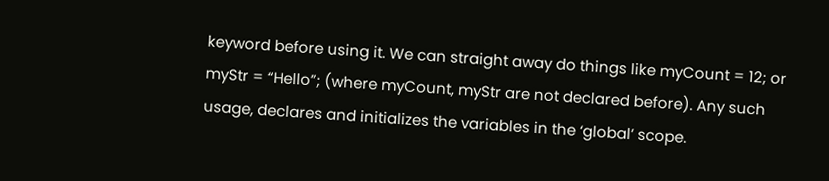keyword before using it. We can straight away do things like myCount = 12; or myStr = “Hello”; (where myCount, myStr are not declared before). Any such usage, declares and initializes the variables in the ‘global’ scope.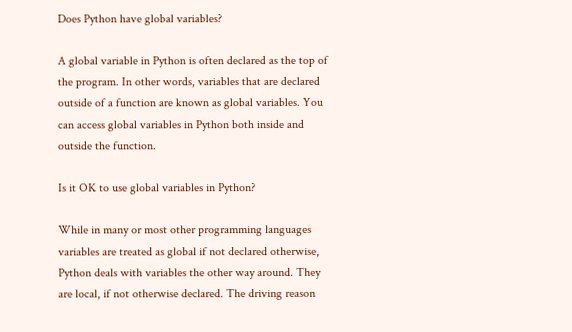Does Python have global variables?

A global variable in Python is often declared as the top of the program. In other words, variables that are declared outside of a function are known as global variables. You can access global variables in Python both inside and outside the function.

Is it OK to use global variables in Python?

While in many or most other programming languages variables are treated as global if not declared otherwise, Python deals with variables the other way around. They are local, if not otherwise declared. The driving reason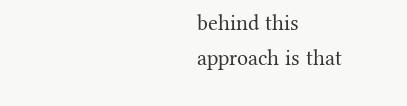behind this approach is that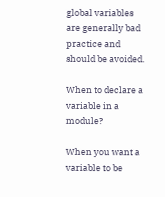global variables are generally bad practice and should be avoided.

When to declare a variable in a module?

When you want a variable to be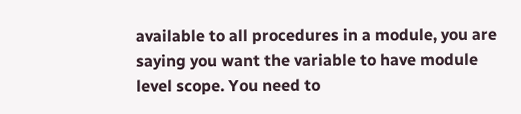available to all procedures in a module, you are saying you want the variable to have module level scope. You need to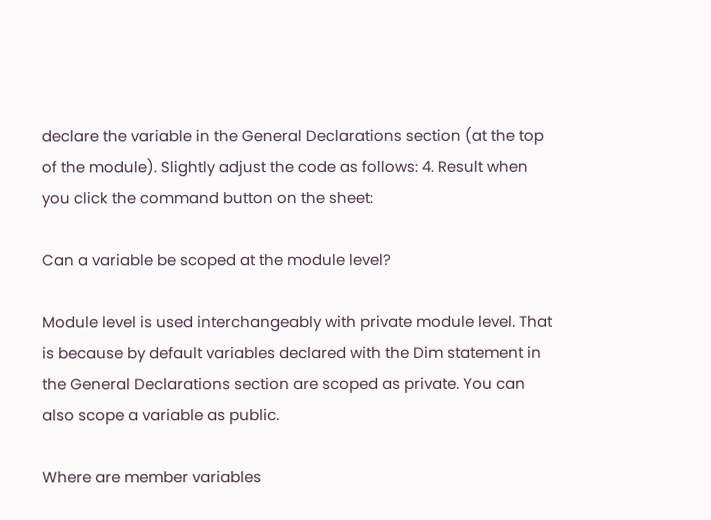declare the variable in the General Declarations section (at the top of the module). Slightly adjust the code as follows: 4. Result when you click the command button on the sheet:

Can a variable be scoped at the module level?

Module level is used interchangeably with private module level. That is because by default variables declared with the Dim statement in the General Declarations section are scoped as private. You can also scope a variable as public.

Where are member variables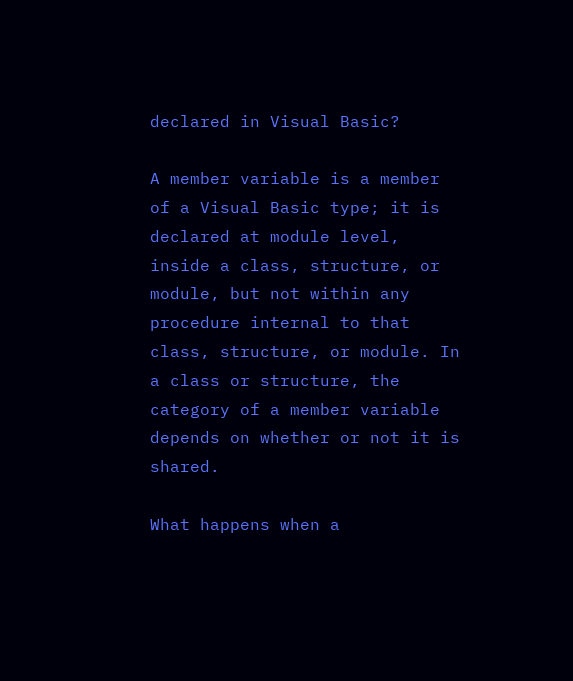declared in Visual Basic?

A member variable is a member of a Visual Basic type; it is declared at module level, inside a class, structure, or module, but not within any procedure internal to that class, structure, or module. In a class or structure, the category of a member variable depends on whether or not it is shared.

What happens when a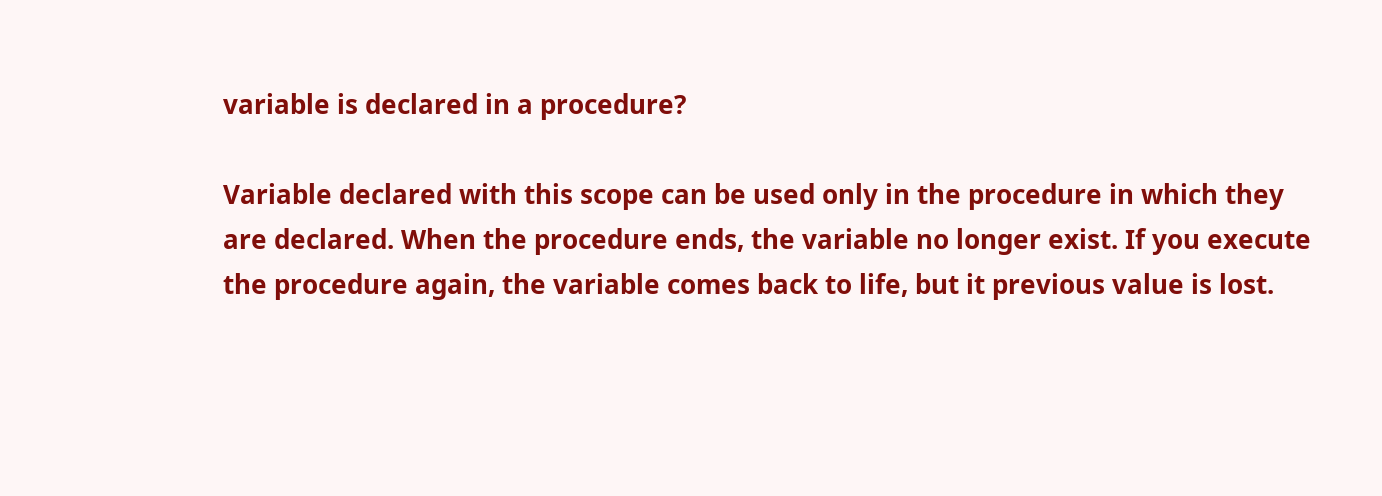variable is declared in a procedure?

Variable declared with this scope can be used only in the procedure in which they are declared. When the procedure ends, the variable no longer exist. If you execute the procedure again, the variable comes back to life, but it previous value is lost.